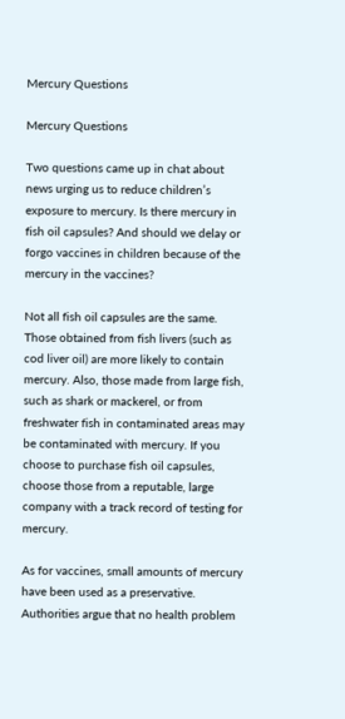Mercury Questions

Mercury Questions

Two questions came up in chat about news urging us to reduce children’s exposure to mercury. Is there mercury in fish oil capsules? And should we delay or forgo vaccines in children because of the mercury in the vaccines?

Not all fish oil capsules are the same. Those obtained from fish livers (such as cod liver oil) are more likely to contain mercury. Also, those made from large fish, such as shark or mackerel, or from freshwater fish in contaminated areas may be contaminated with mercury. If you choose to purchase fish oil capsules, choose those from a reputable, large company with a track record of testing for mercury.

As for vaccines, small amounts of mercury have been used as a preservative. Authorities argue that no health problem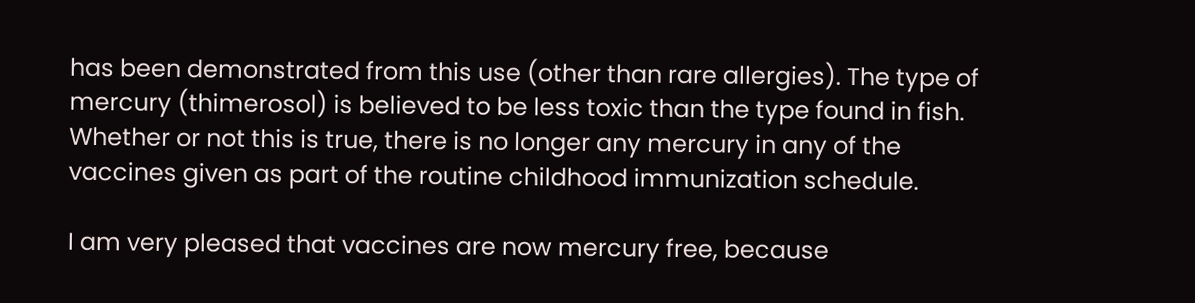has been demonstrated from this use (other than rare allergies). The type of mercury (thimerosol) is believed to be less toxic than the type found in fish. Whether or not this is true, there is no longer any mercury in any of the vaccines given as part of the routine childhood immunization schedule.

I am very pleased that vaccines are now mercury free, because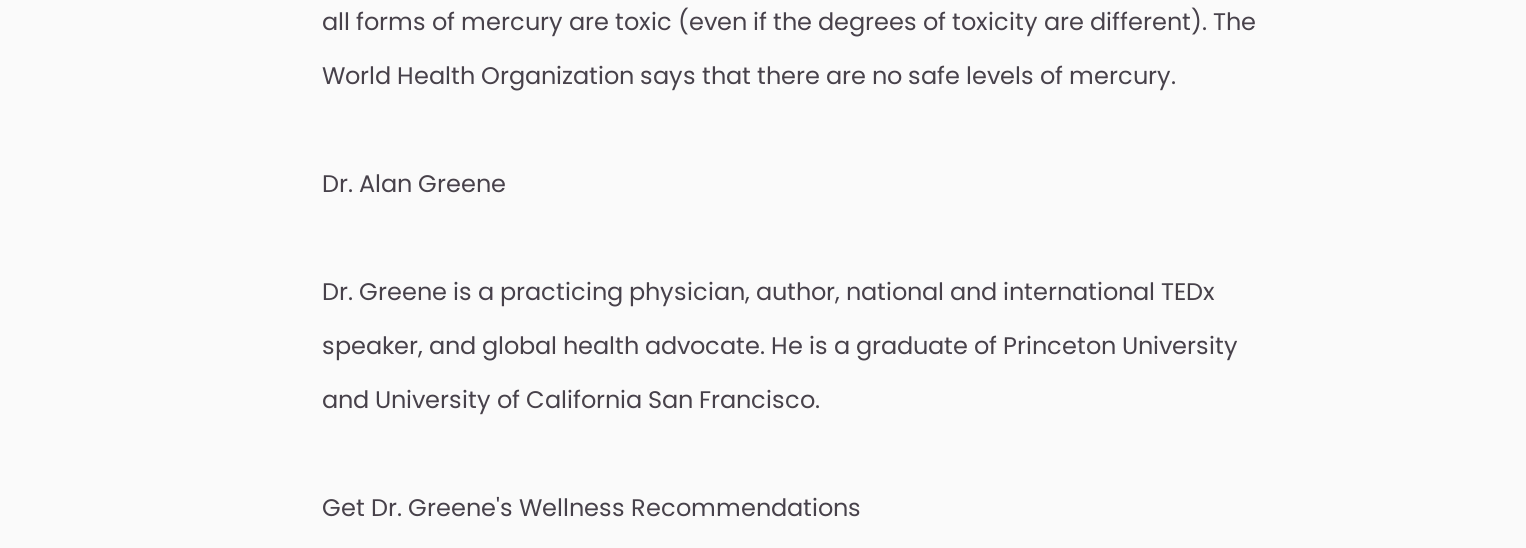all forms of mercury are toxic (even if the degrees of toxicity are different). The World Health Organization says that there are no safe levels of mercury.

Dr. Alan Greene

Dr. Greene is a practicing physician, author, national and international TEDx speaker, and global health advocate. He is a graduate of Princeton University and University of California San Francisco.

Get Dr. Greene's Wellness Recommendations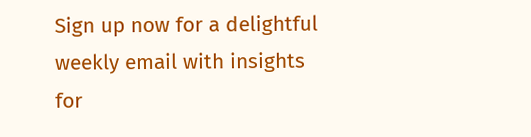Sign up now for a delightful weekly email with insights for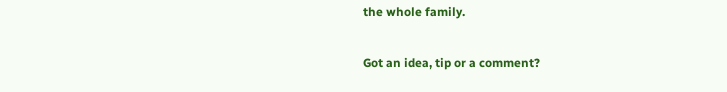the whole family.

Got an idea, tip or a comment?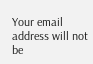Your email address will not be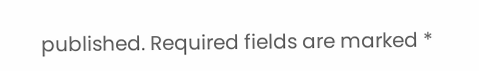published. Required fields are marked *